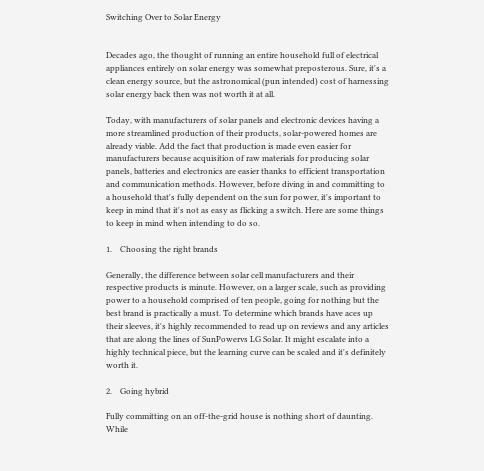Switching Over to Solar Energy


Decades ago, the thought of running an entire household full of electrical appliances entirely on solar energy was somewhat preposterous. Sure, it's a clean energy source, but the astronomical (pun intended) cost of harnessing solar energy back then was not worth it at all.

Today, with manufacturers of solar panels and electronic devices having a more streamlined production of their products, solar-powered homes are already viable. Add the fact that production is made even easier for manufacturers because acquisition of raw materials for producing solar panels, batteries and electronics are easier thanks to efficient transportation and communication methods. However, before diving in and committing to a household that's fully dependent on the sun for power, it's important to keep in mind that it's not as easy as flicking a switch. Here are some things to keep in mind when intending to do so.

1.    Choosing the right brands

Generally, the difference between solar cell manufacturers and their respective products is minute. However, on a larger scale, such as providing power to a household comprised of ten people, going for nothing but the best brand is practically a must. To determine which brands have aces up their sleeves, it's highly recommended to read up on reviews and any articles that are along the lines of SunPowervs LG Solar. It might escalate into a highly technical piece, but the learning curve can be scaled and it's definitely worth it.

2.    Going hybrid

Fully committing on an off-the-grid house is nothing short of daunting. While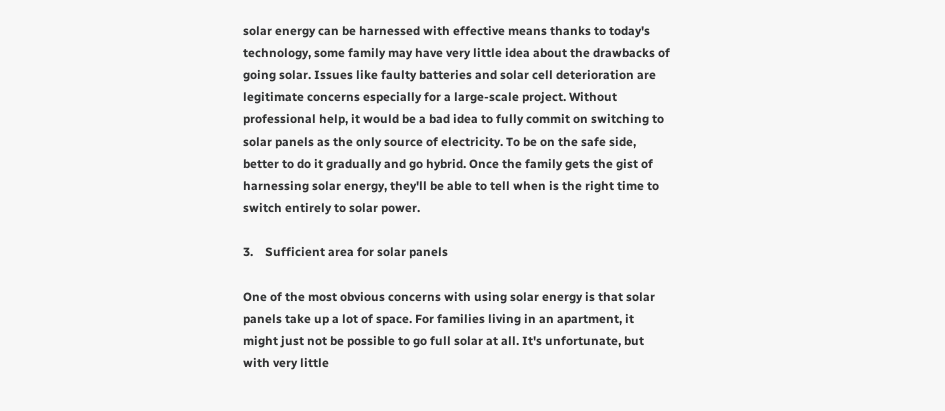solar energy can be harnessed with effective means thanks to today's technology, some family may have very little idea about the drawbacks of going solar. Issues like faulty batteries and solar cell deterioration are legitimate concerns especially for a large-scale project. Without professional help, it would be a bad idea to fully commit on switching to solar panels as the only source of electricity. To be on the safe side, better to do it gradually and go hybrid. Once the family gets the gist of harnessing solar energy, they'll be able to tell when is the right time to switch entirely to solar power.

3.    Sufficient area for solar panels

One of the most obvious concerns with using solar energy is that solar panels take up a lot of space. For families living in an apartment, it might just not be possible to go full solar at all. It's unfortunate, but with very little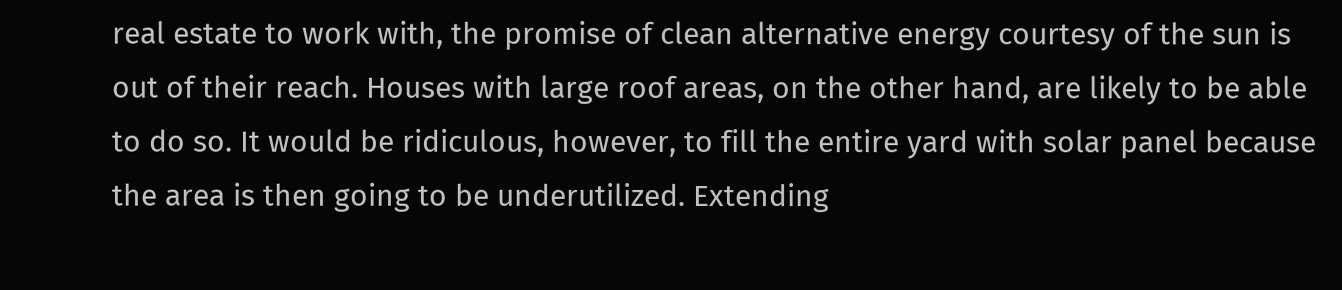real estate to work with, the promise of clean alternative energy courtesy of the sun is out of their reach. Houses with large roof areas, on the other hand, are likely to be able to do so. It would be ridiculous, however, to fill the entire yard with solar panel because the area is then going to be underutilized. Extending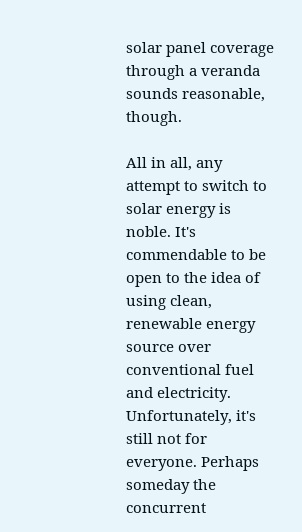solar panel coverage through a veranda sounds reasonable, though.

All in all, any attempt to switch to solar energy is noble. It's commendable to be open to the idea of using clean, renewable energy source over conventional fuel and electricity. Unfortunately, it's still not for everyone. Perhaps someday the concurrent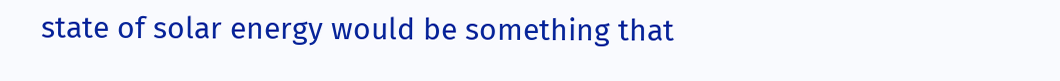state of solar energy would be something that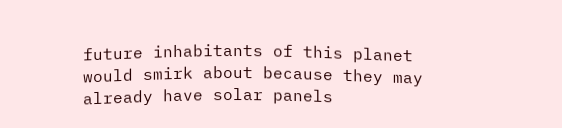future inhabitants of this planet would smirk about because they may already have solar panels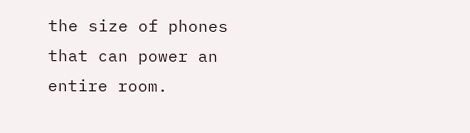the size of phones that can power an entire room.